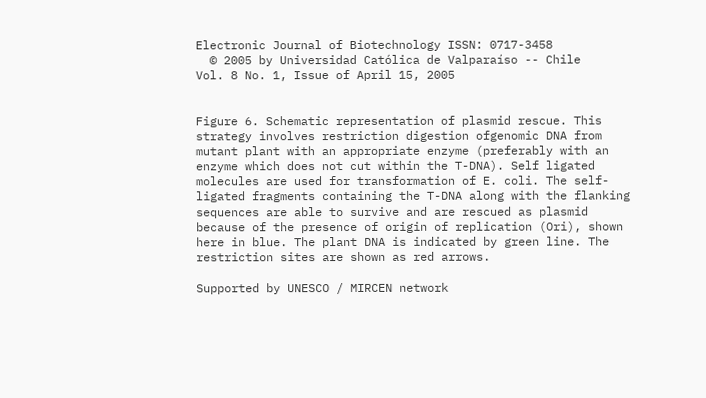Electronic Journal of Biotechnology ISSN: 0717-3458
  © 2005 by Universidad Católica de Valparaíso -- Chile
Vol. 8 No. 1, Issue of April 15, 2005


Figure 6. Schematic representation of plasmid rescue. This strategy involves restriction digestion ofgenomic DNA from mutant plant with an appropriate enzyme (preferably with an enzyme which does not cut within the T-DNA). Self ligated molecules are used for transformation of E. coli. The self-ligated fragments containing the T-DNA along with the flanking sequences are able to survive and are rescued as plasmid because of the presence of origin of replication (Ori), shown here in blue. The plant DNA is indicated by green line. The restriction sites are shown as red arrows.

Supported by UNESCO / MIRCEN network